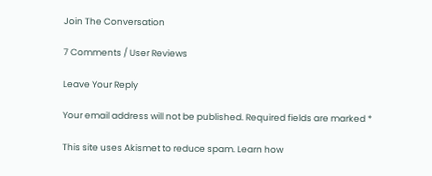Join The Conversation

7 Comments / User Reviews

Leave Your Reply

Your email address will not be published. Required fields are marked *

This site uses Akismet to reduce spam. Learn how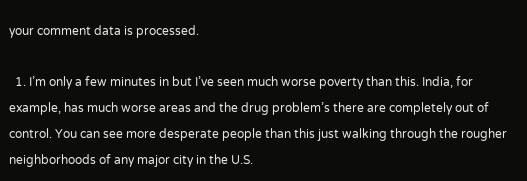your comment data is processed.

  1. I’m only a few minutes in but I’ve seen much worse poverty than this. India, for example, has much worse areas and the drug problem’s there are completely out of control. You can see more desperate people than this just walking through the rougher neighborhoods of any major city in the U.S.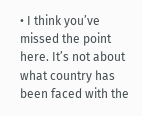• I think you’ve missed the point here. It’s not about what country has been faced with the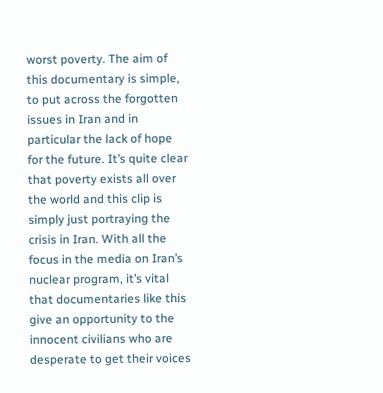worst poverty. The aim of this documentary is simple, to put across the forgotten issues in Iran and in particular the lack of hope for the future. It’s quite clear that poverty exists all over the world and this clip is simply just portraying the crisis in Iran. With all the focus in the media on Iran’s nuclear program, it’s vital that documentaries like this give an opportunity to the innocent civilians who are desperate to get their voices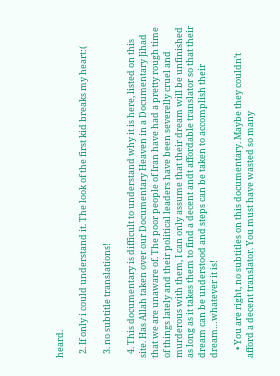heard.

  2. If only i could understand it. The look of the first kid breaks my heart:(

  3. no subtitle translations!

  4. This documentary is difficult to understand why it is here, listed on this site. Has Allah taken over our Documentary Heaven in a Documentary Jihad that we are unaware of. The poor people of Iran have had a pretty rough time of things lately and their political leaders have been severelly cruel and murderous with them, I can only assume that their dream will be unfinished as long as it takes them to find a decent andt affordable translator so that their dream can be understood and steps can be taken to accomplish their dream…whatever it is!

    • You are right, no subtitles on this documentary. Maybe they couldn’t afford a decent translator. You must have wasted so many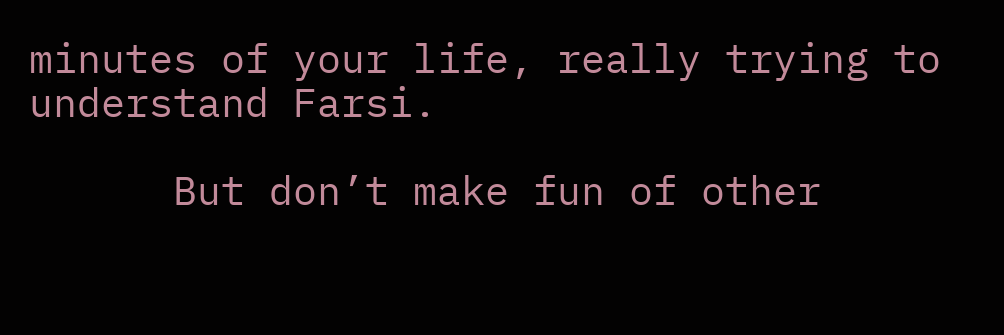minutes of your life, really trying to understand Farsi.

      But don’t make fun of other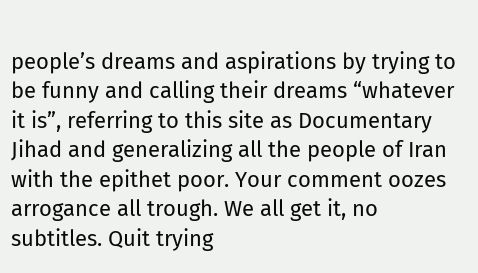people’s dreams and aspirations by trying to be funny and calling their dreams “whatever it is”, referring to this site as Documentary Jihad and generalizing all the people of Iran with the epithet poor. Your comment oozes arrogance all trough. We all get it, no subtitles. Quit trying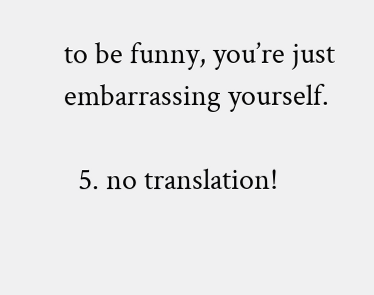to be funny, you’re just embarrassing yourself.

  5. no translation!